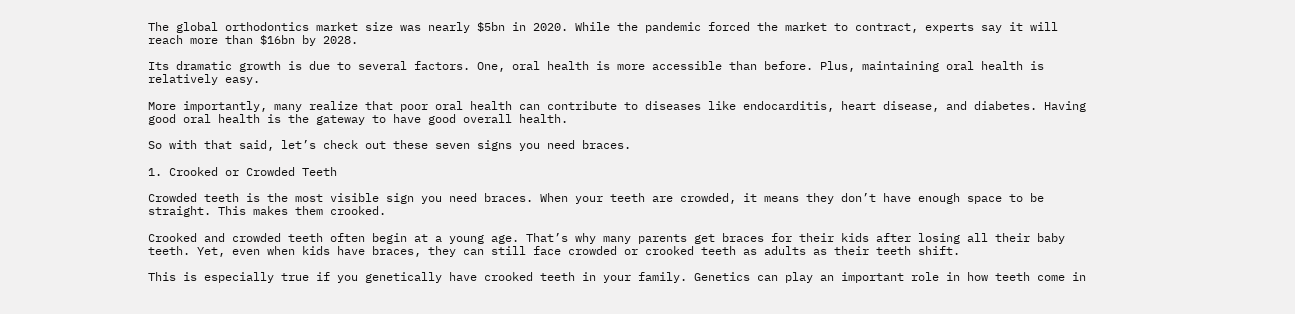The global orthodontics market size was nearly $5bn in 2020. While the pandemic forced the market to contract, experts say it will reach more than $16bn by 2028.

Its dramatic growth is due to several factors. One, oral health is more accessible than before. Plus, maintaining oral health is relatively easy.

More importantly, many realize that poor oral health can contribute to diseases like endocarditis, heart disease, and diabetes. Having good oral health is the gateway to have good overall health.

So with that said, let’s check out these seven signs you need braces.

1. Crooked or Crowded Teeth

Crowded teeth is the most visible sign you need braces. When your teeth are crowded, it means they don’t have enough space to be straight. This makes them crooked.

Crooked and crowded teeth often begin at a young age. That’s why many parents get braces for their kids after losing all their baby teeth. Yet, even when kids have braces, they can still face crowded or crooked teeth as adults as their teeth shift.

This is especially true if you genetically have crooked teeth in your family. Genetics can play an important role in how teeth come in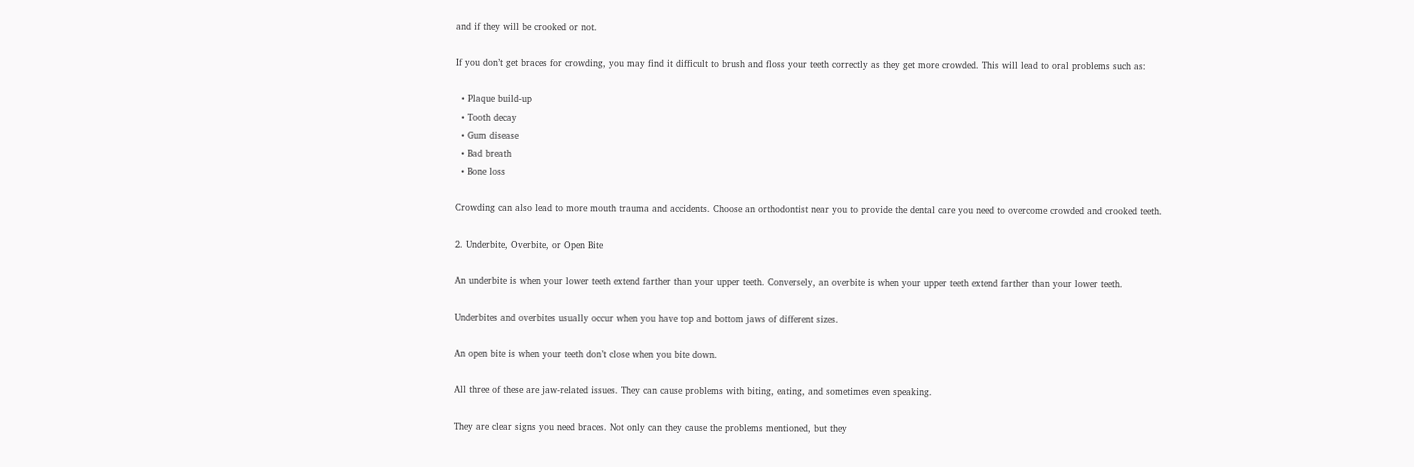and if they will be crooked or not.

If you don’t get braces for crowding, you may find it difficult to brush and floss your teeth correctly as they get more crowded. This will lead to oral problems such as:

  • Plaque build-up
  • Tooth decay
  • Gum disease
  • Bad breath
  • Bone loss

Crowding can also lead to more mouth trauma and accidents. Choose an orthodontist near you to provide the dental care you need to overcome crowded and crooked teeth.

2. Underbite, Overbite, or Open Bite

An underbite is when your lower teeth extend farther than your upper teeth. Conversely, an overbite is when your upper teeth extend farther than your lower teeth.

Underbites and overbites usually occur when you have top and bottom jaws of different sizes.

An open bite is when your teeth don’t close when you bite down.

All three of these are jaw-related issues. They can cause problems with biting, eating, and sometimes even speaking.

They are clear signs you need braces. Not only can they cause the problems mentioned, but they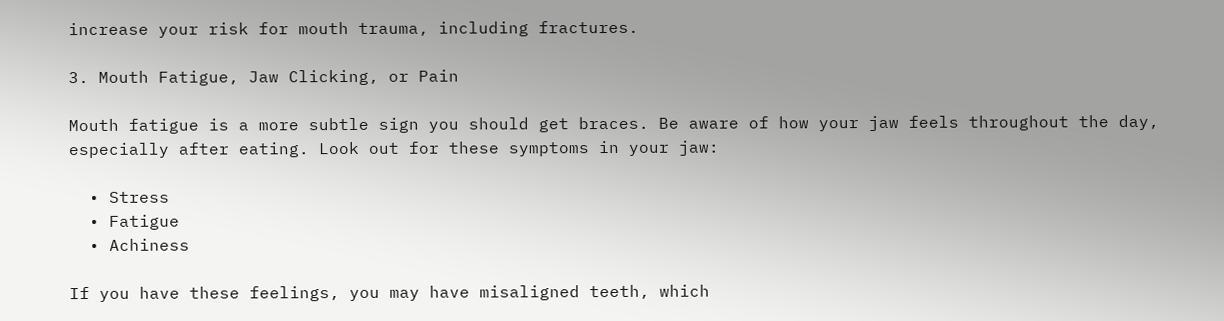increase your risk for mouth trauma, including fractures.

3. Mouth Fatigue, Jaw Clicking, or Pain

Mouth fatigue is a more subtle sign you should get braces. Be aware of how your jaw feels throughout the day, especially after eating. Look out for these symptoms in your jaw:

  • Stress
  • Fatigue
  • Achiness

If you have these feelings, you may have misaligned teeth, which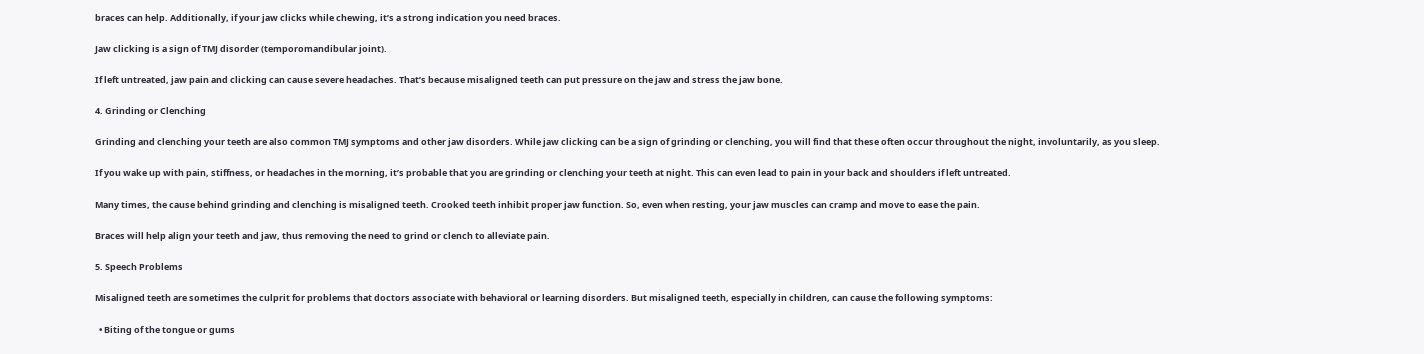braces can help. Additionally, if your jaw clicks while chewing, it’s a strong indication you need braces.

Jaw clicking is a sign of TMJ disorder (temporomandibular joint).

If left untreated, jaw pain and clicking can cause severe headaches. That’s because misaligned teeth can put pressure on the jaw and stress the jaw bone.

4. Grinding or Clenching

Grinding and clenching your teeth are also common TMJ symptoms and other jaw disorders. While jaw clicking can be a sign of grinding or clenching, you will find that these often occur throughout the night, involuntarily, as you sleep.

If you wake up with pain, stiffness, or headaches in the morning, it’s probable that you are grinding or clenching your teeth at night. This can even lead to pain in your back and shoulders if left untreated.

Many times, the cause behind grinding and clenching is misaligned teeth. Crooked teeth inhibit proper jaw function. So, even when resting, your jaw muscles can cramp and move to ease the pain.

Braces will help align your teeth and jaw, thus removing the need to grind or clench to alleviate pain.

5. Speech Problems

Misaligned teeth are sometimes the culprit for problems that doctors associate with behavioral or learning disorders. But misaligned teeth, especially in children, can cause the following symptoms:

  • Biting of the tongue or gums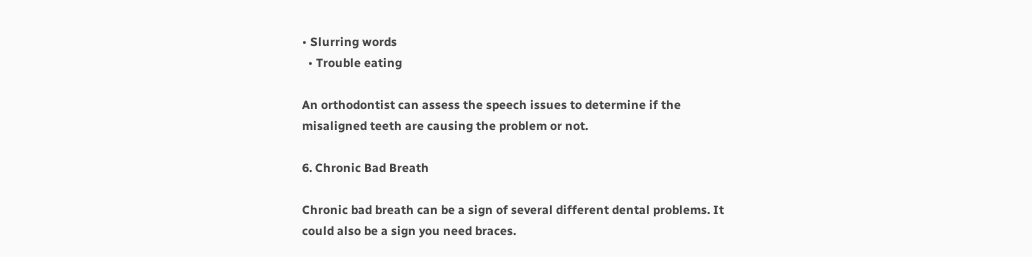• Slurring words
  • Trouble eating

An orthodontist can assess the speech issues to determine if the misaligned teeth are causing the problem or not.

6. Chronic Bad Breath

Chronic bad breath can be a sign of several different dental problems. It could also be a sign you need braces.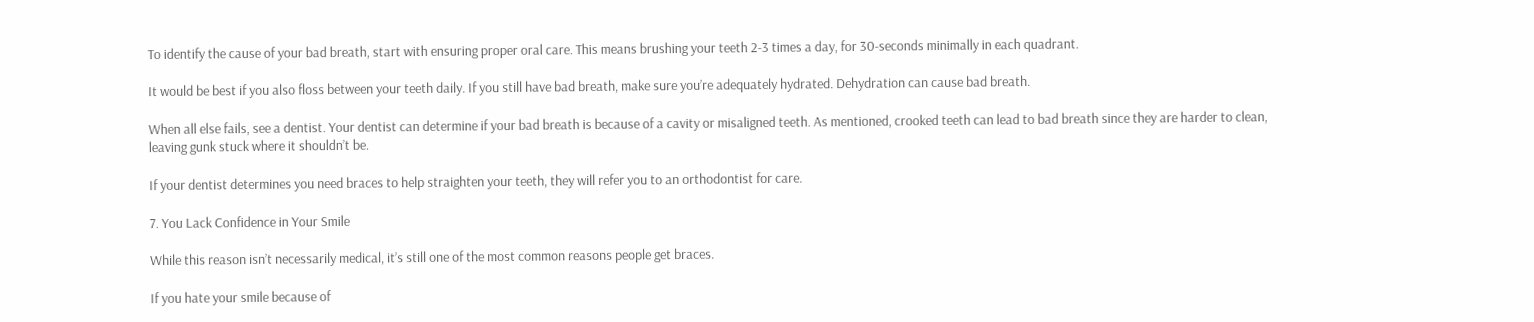To identify the cause of your bad breath, start with ensuring proper oral care. This means brushing your teeth 2-3 times a day, for 30-seconds minimally in each quadrant.

It would be best if you also floss between your teeth daily. If you still have bad breath, make sure you’re adequately hydrated. Dehydration can cause bad breath.

When all else fails, see a dentist. Your dentist can determine if your bad breath is because of a cavity or misaligned teeth. As mentioned, crooked teeth can lead to bad breath since they are harder to clean, leaving gunk stuck where it shouldn’t be.

If your dentist determines you need braces to help straighten your teeth, they will refer you to an orthodontist for care.

7. You Lack Confidence in Your Smile

While this reason isn’t necessarily medical, it’s still one of the most common reasons people get braces.

If you hate your smile because of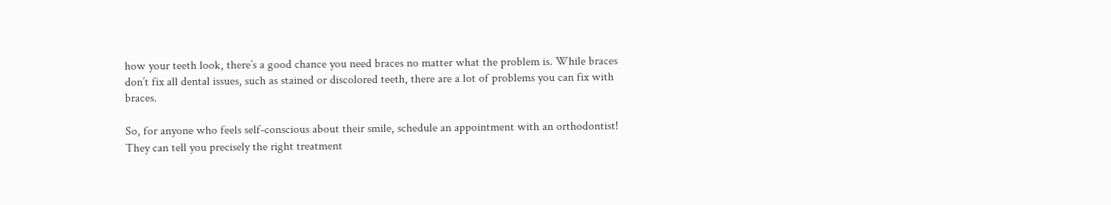how your teeth look, there’s a good chance you need braces no matter what the problem is. While braces don’t fix all dental issues, such as stained or discolored teeth, there are a lot of problems you can fix with braces.

So, for anyone who feels self-conscious about their smile, schedule an appointment with an orthodontist! They can tell you precisely the right treatment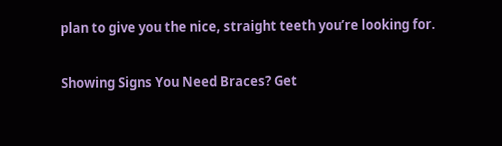plan to give you the nice, straight teeth you’re looking for.

Showing Signs You Need Braces? Get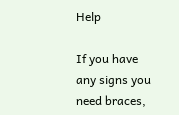Help

If you have any signs you need braces,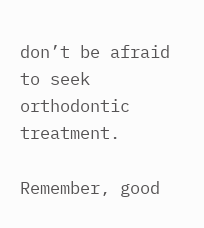don’t be afraid to seek orthodontic treatment.

Remember, good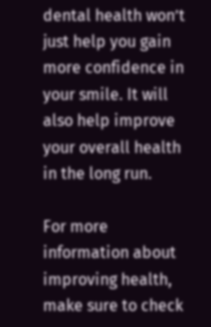dental health won’t just help you gain more confidence in your smile. It will also help improve your overall health in the long run.

For more information about improving health, make sure to check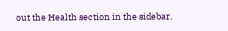out the Health section in the sidebar.